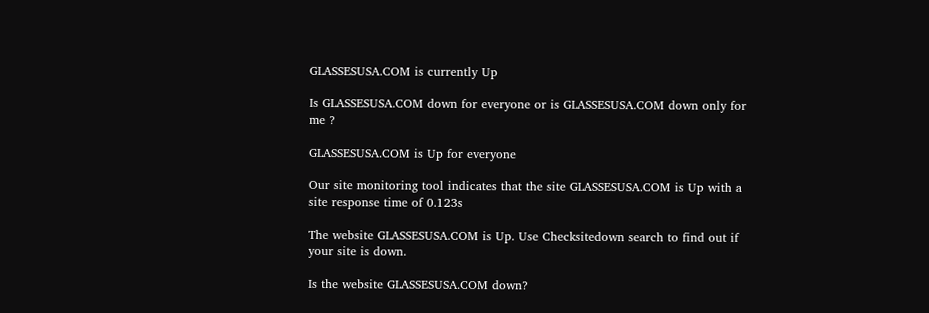GLASSESUSA.COM is currently Up

Is GLASSESUSA.COM down for everyone or is GLASSESUSA.COM down only for me ?

GLASSESUSA.COM is Up for everyone

Our site monitoring tool indicates that the site GLASSESUSA.COM is Up with a site response time of 0.123s

The website GLASSESUSA.COM is Up. Use Checksitedown search to find out if your site is down.

Is the website GLASSESUSA.COM down?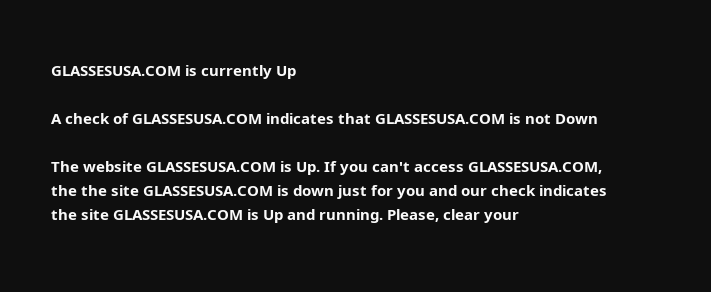GLASSESUSA.COM is currently Up

A check of GLASSESUSA.COM indicates that GLASSESUSA.COM is not Down

The website GLASSESUSA.COM is Up. If you can't access GLASSESUSA.COM, the the site GLASSESUSA.COM is down just for you and our check indicates the site GLASSESUSA.COM is Up and running. Please, clear your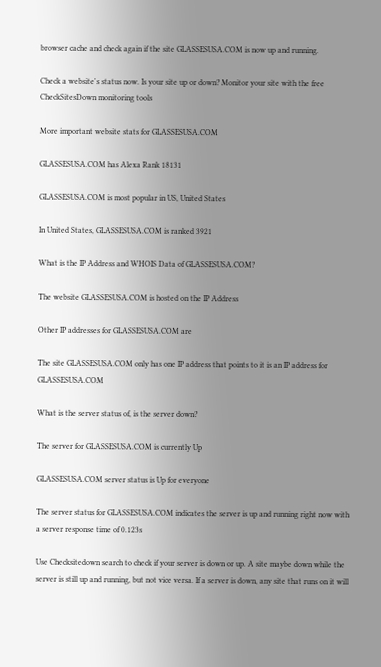browser cache and check again if the site GLASSESUSA.COM is now up and running.

Check a website's status now. Is your site up or down? Monitor your site with the free CheckSitesDown monitoring tools

More important website stats for GLASSESUSA.COM

GLASSESUSA.COM has Alexa Rank 18131

GLASSESUSA.COM is most popular in US, United States

In United States, GLASSESUSA.COM is ranked 3921

What is the IP Address and WHOIS Data of GLASSESUSA.COM?

The website GLASSESUSA.COM is hosted on the IP Address

Other IP addresses for GLASSESUSA.COM are

The site GLASSESUSA.COM only has one IP address that points to it is an IP address for GLASSESUSA.COM

What is the server status of, is the server down?

The server for GLASSESUSA.COM is currently Up

GLASSESUSA.COM server status is Up for everyone

The server status for GLASSESUSA.COM indicates the server is up and running right now with a server response time of 0.123s

Use Checksitedown search to check if your server is down or up. A site maybe down while the server is still up and running, but not vice versa. If a server is down, any site that runs on it will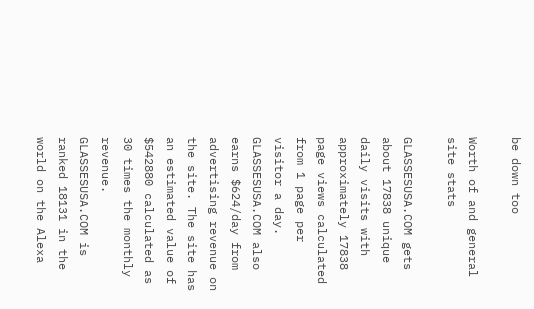be down too

Worth of and general site stats

GLASSESUSA.COM gets about 17838 unique daily visits with approximately 17838 page views calculated from 1 page per visitor a day. GLASSESUSA.COM also earns $624/day from advertising revenue on the site. The site has an estimated value of $542880 calculated as 30 times the monthly revenue.
GLASSESUSA.COM is ranked 18131 in the world on the Alexa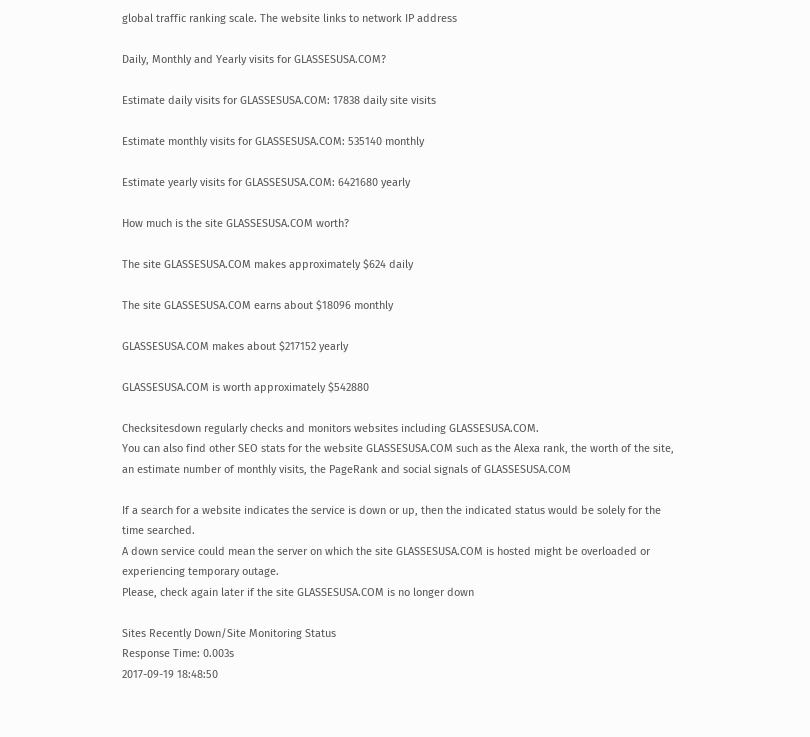global traffic ranking scale. The website links to network IP address

Daily, Monthly and Yearly visits for GLASSESUSA.COM?

Estimate daily visits for GLASSESUSA.COM: 17838 daily site visits

Estimate monthly visits for GLASSESUSA.COM: 535140 monthly

Estimate yearly visits for GLASSESUSA.COM: 6421680 yearly

How much is the site GLASSESUSA.COM worth?

The site GLASSESUSA.COM makes approximately $624 daily

The site GLASSESUSA.COM earns about $18096 monthly

GLASSESUSA.COM makes about $217152 yearly

GLASSESUSA.COM is worth approximately $542880

Checksitesdown regularly checks and monitors websites including GLASSESUSA.COM.
You can also find other SEO stats for the website GLASSESUSA.COM such as the Alexa rank, the worth of the site, an estimate number of monthly visits, the PageRank and social signals of GLASSESUSA.COM

If a search for a website indicates the service is down or up, then the indicated status would be solely for the time searched.
A down service could mean the server on which the site GLASSESUSA.COM is hosted might be overloaded or experiencing temporary outage.
Please, check again later if the site GLASSESUSA.COM is no longer down

Sites Recently Down/Site Monitoring Status
Response Time: 0.003s
2017-09-19 18:48:50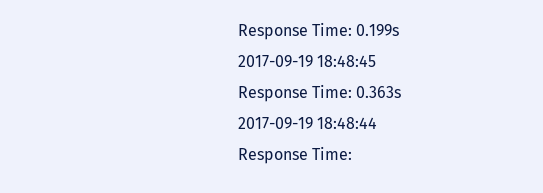Response Time: 0.199s
2017-09-19 18:48:45
Response Time: 0.363s
2017-09-19 18:48:44
Response Time: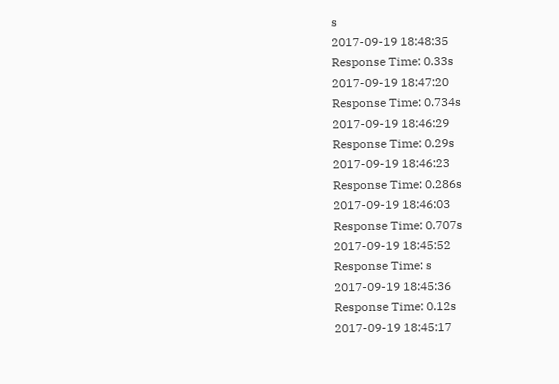s
2017-09-19 18:48:35
Response Time: 0.33s
2017-09-19 18:47:20
Response Time: 0.734s
2017-09-19 18:46:29
Response Time: 0.29s
2017-09-19 18:46:23
Response Time: 0.286s
2017-09-19 18:46:03
Response Time: 0.707s
2017-09-19 18:45:52
Response Time: s
2017-09-19 18:45:36
Response Time: 0.12s
2017-09-19 18:45:17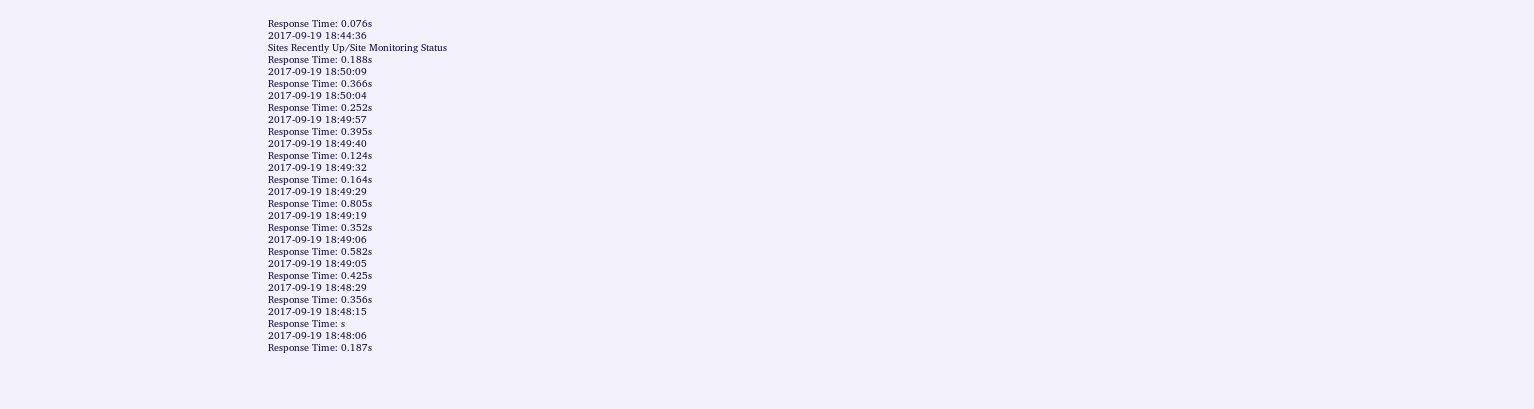Response Time: 0.076s
2017-09-19 18:44:36
Sites Recently Up/Site Monitoring Status
Response Time: 0.188s
2017-09-19 18:50:09
Response Time: 0.366s
2017-09-19 18:50:04
Response Time: 0.252s
2017-09-19 18:49:57
Response Time: 0.395s
2017-09-19 18:49:40
Response Time: 0.124s
2017-09-19 18:49:32
Response Time: 0.164s
2017-09-19 18:49:29
Response Time: 0.805s
2017-09-19 18:49:19
Response Time: 0.352s
2017-09-19 18:49:06
Response Time: 0.582s
2017-09-19 18:49:05
Response Time: 0.425s
2017-09-19 18:48:29
Response Time: 0.356s
2017-09-19 18:48:15
Response Time: s
2017-09-19 18:48:06
Response Time: 0.187s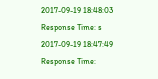2017-09-19 18:48:03
Response Time: s
2017-09-19 18:47:49
Response Time: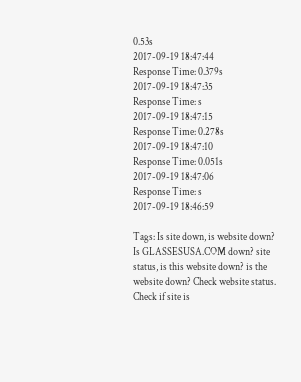0.53s
2017-09-19 18:47:44
Response Time: 0.379s
2017-09-19 18:47:35
Response Time: s
2017-09-19 18:47:15
Response Time: 0.278s
2017-09-19 18:47:10
Response Time: 0.051s
2017-09-19 18:47:06
Response Time: s
2017-09-19 18:46:59

Tags: Is site down, is website down? Is GLASSESUSA.COM down? site status, is this website down? is the website down? Check website status. Check if site is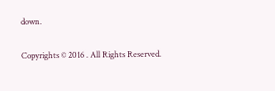down.

Copyrights © 2016 . All Rights Reserved.